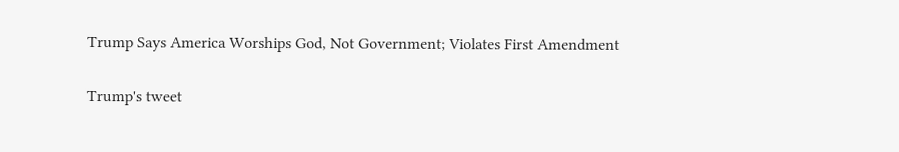Trump Says America Worships God, Not Government; Violates First Amendment

Trump's tweet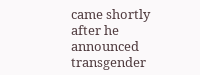came shortly after he announced transgender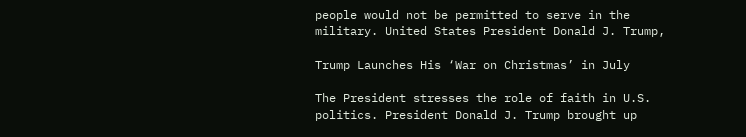people would not be permitted to serve in the military. United States President Donald J. Trump,

Trump Launches His ‘War on Christmas’ in July

The President stresses the role of faith in U.S. politics. President Donald J. Trump brought up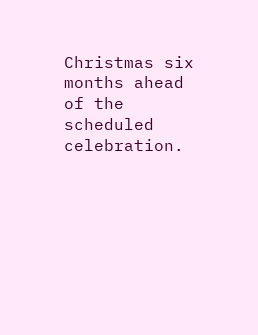Christmas six months ahead of the scheduled celebration.